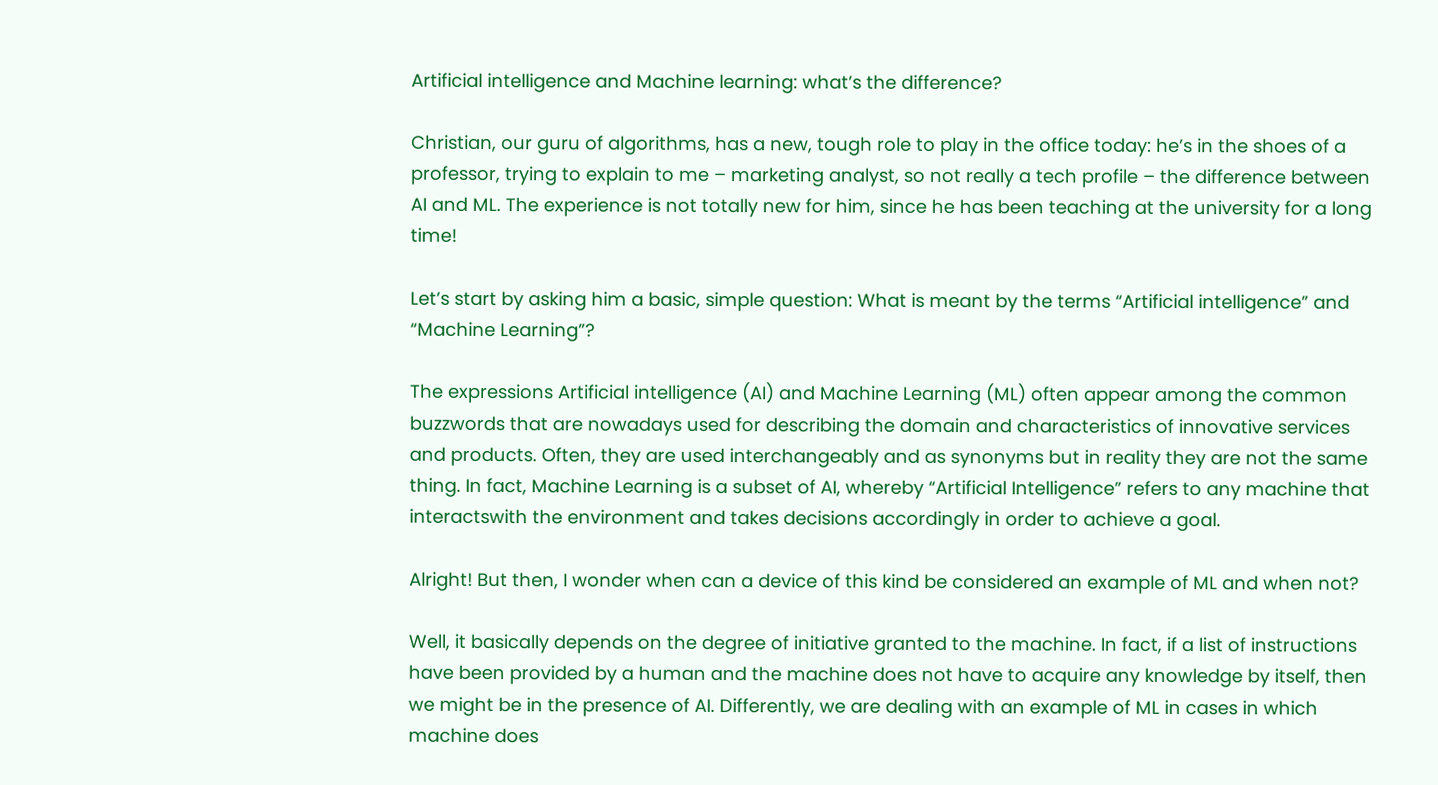Artificial intelligence and Machine learning: what’s the difference?

Christian, our guru of algorithms, has a new, tough role to play in the office today: he’s in the shoes of a professor, trying to explain to me – marketing analyst, so not really a tech profile – the difference between AI and ML. The experience is not totally new for him, since he has been teaching at the university for a long time!

Let’s start by asking him a basic, simple question: What is meant by the terms “Artificial intelligence” and “Machine Learning”?

The expressions Artificial intelligence (AI) and Machine Learning (ML) often appear among the common buzzwords that are nowadays used for describing the domain and characteristics of innovative services and products. Often, they are used interchangeably and as synonyms but in reality they are not the same thing. In fact, Machine Learning is a subset of AI, whereby “Artificial Intelligence” refers to any machine that interactswith the environment and takes decisions accordingly in order to achieve a goal.

Alright! But then, I wonder when can a device of this kind be considered an example of ML and when not?

Well, it basically depends on the degree of initiative granted to the machine. In fact, if a list of instructions have been provided by a human and the machine does not have to acquire any knowledge by itself, then we might be in the presence of AI. Differently, we are dealing with an example of ML in cases in which machine does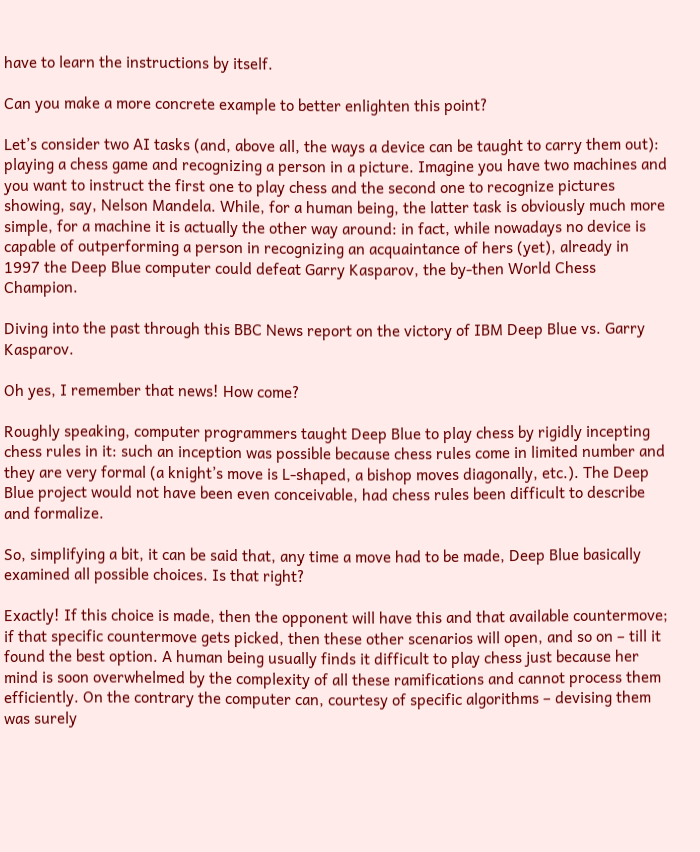have to learn the instructions by itself.

Can you make a more concrete example to better enlighten this point?

Let’s consider two AI tasks (and, above all, the ways a device can be taught to carry them out): playing a chess game and recognizing a person in a picture. Imagine you have two machines and you want to instruct the first one to play chess and the second one to recognize pictures showing, say, Nelson Mandela. While, for a human being, the latter task is obviously much more simple, for a machine it is actually the other way around: in fact, while nowadays no device is capable of outperforming a person in recognizing an acquaintance of hers (yet), already in 1997 the Deep Blue computer could defeat Garry Kasparov, the by-then World Chess Champion.

Diving into the past through this BBC News report on the victory of IBM Deep Blue vs. Garry Kasparov.

Oh yes, I remember that news! How come?

Roughly speaking, computer programmers taught Deep Blue to play chess by rigidly incepting chess rules in it: such an inception was possible because chess rules come in limited number and they are very formal (a knight’s move is L-shaped, a bishop moves diagonally, etc.). The Deep Blue project would not have been even conceivable, had chess rules been difficult to describe and formalize.

So, simplifying a bit, it can be said that, any time a move had to be made, Deep Blue basically examined all possible choices. Is that right?

Exactly! If this choice is made, then the opponent will have this and that available countermove; if that specific countermove gets picked, then these other scenarios will open, and so on – till it found the best option. A human being usually finds it difficult to play chess just because her mind is soon overwhelmed by the complexity of all these ramifications and cannot process them efficiently. On the contrary the computer can, courtesy of specific algorithms – devising them was surely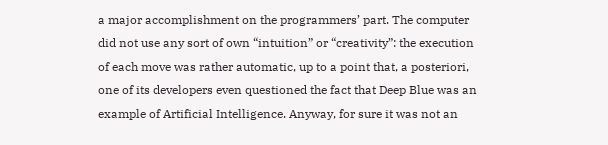a major accomplishment on the programmers’ part. The computer did not use any sort of own “intuition” or “creativity”: the execution of each move was rather automatic, up to a point that, a posteriori, one of its developers even questioned the fact that Deep Blue was an example of Artificial Intelligence. Anyway, for sure it was not an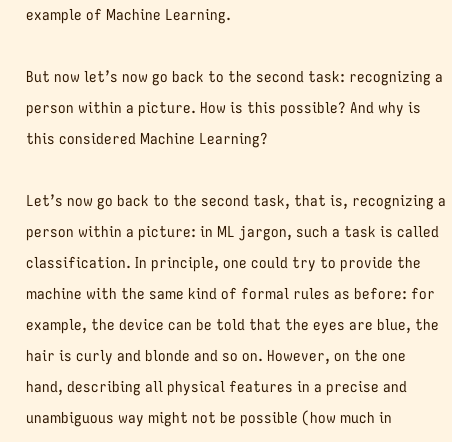example of Machine Learning.

But now let’s now go back to the second task: recognizing a person within a picture. How is this possible? And why is this considered Machine Learning?

Let’s now go back to the second task, that is, recognizing a person within a picture: in ML jargon, such a task is called classification. In principle, one could try to provide the machine with the same kind of formal rules as before: for example, the device can be told that the eyes are blue, the hair is curly and blonde and so on. However, on the one hand, describing all physical features in a precise and unambiguous way might not be possible (how much in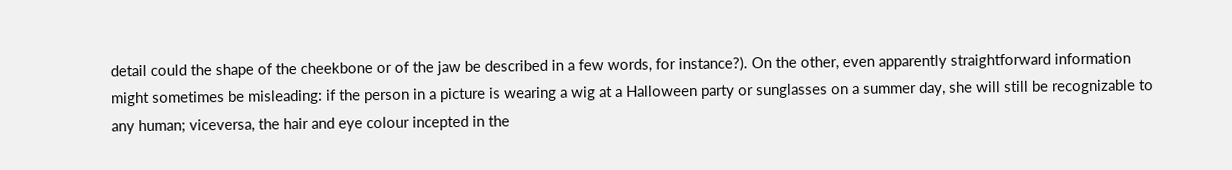detail could the shape of the cheekbone or of the jaw be described in a few words, for instance?). On the other, even apparently straightforward information might sometimes be misleading: if the person in a picture is wearing a wig at a Halloween party or sunglasses on a summer day, she will still be recognizable to any human; viceversa, the hair and eye colour incepted in the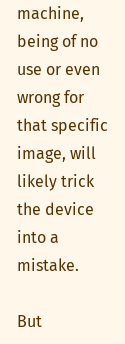machine, being of no use or even wrong for that specific image, will likely trick the device into a mistake.

But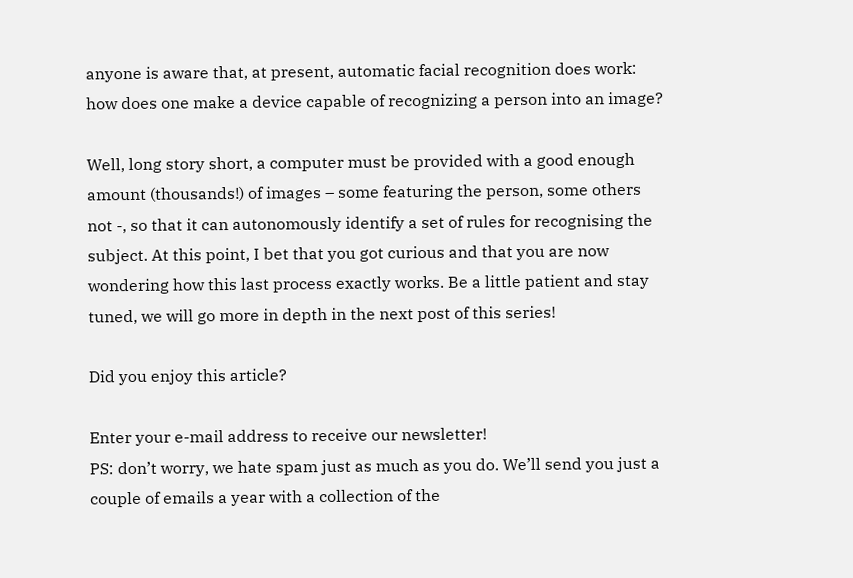anyone is aware that, at present, automatic facial recognition does work: how does one make a device capable of recognizing a person into an image?

Well, long story short, a computer must be provided with a good enough amount (thousands!) of images – some featuring the person, some others not -, so that it can autonomously identify a set of rules for recognising the subject. At this point, I bet that you got curious and that you are now wondering how this last process exactly works. Be a little patient and stay tuned, we will go more in depth in the next post of this series!

Did you enjoy this article?

Enter your e-mail address to receive our newsletter!
PS: don’t worry, we hate spam just as much as you do. We’ll send you just a couple of emails a year with a collection of the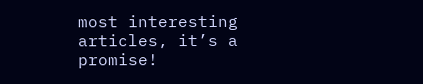most interesting articles, it’s a promise!